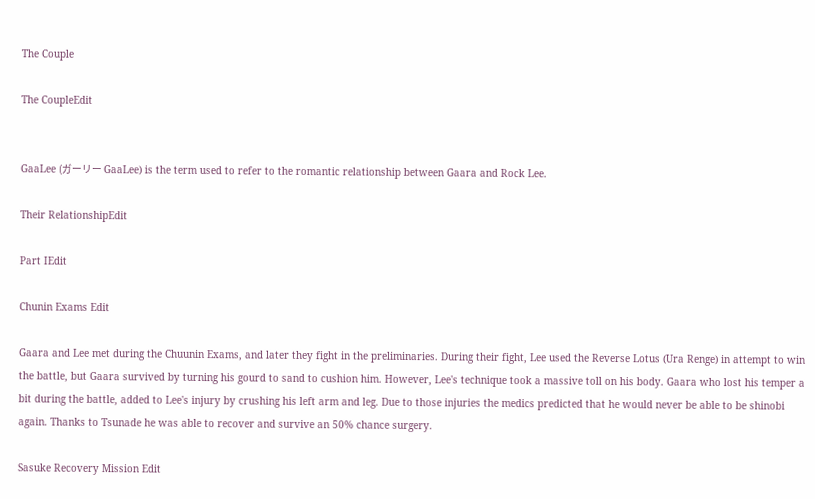The Couple

The CoupleEdit


GaaLee (ガーリー GaaLee) is the term used to refer to the romantic relationship between Gaara and Rock Lee.

Their RelationshipEdit

Part IEdit

Chunin Exams Edit

Gaara and Lee met during the Chuunin Exams, and later they fight in the preliminaries. During their fight, Lee used the Reverse Lotus (Ura Renge) in attempt to win the battle, but Gaara survived by turning his gourd to sand to cushion him. However, Lee's technique took a massive toll on his body. Gaara who lost his temper a bit during the battle, added to Lee's injury by crushing his left arm and leg. Due to those injuries the medics predicted that he would never be able to be shinobi again. Thanks to Tsunade he was able to recover and survive an 50% chance surgery.

Sasuke Recovery Mission Edit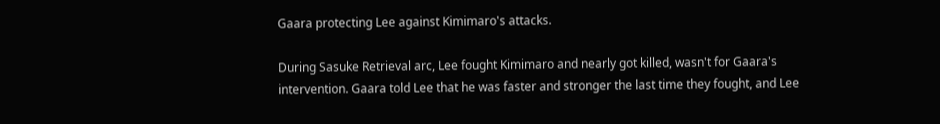Gaara protecting Lee against Kimimaro's attacks.

During Sasuke Retrieval arc, Lee fought Kimimaro and nearly got killed, wasn't for Gaara's intervention. Gaara told Lee that he was faster and stronger the last time they fought, and Lee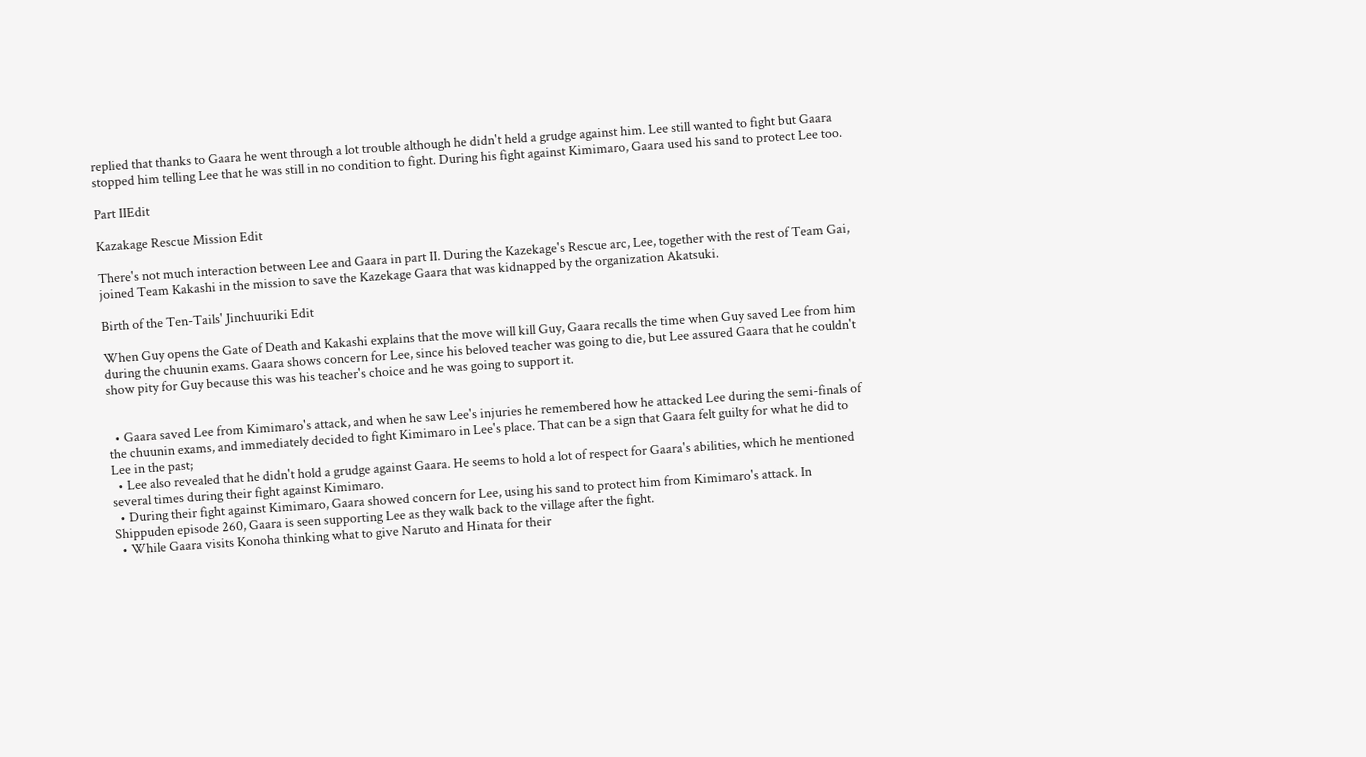replied that thanks to Gaara he went through a lot trouble although he didn't held a grudge against him. Lee still wanted to fight but Gaara stopped him telling Lee that he was still in no condition to fight. During his fight against Kimimaro, Gaara used his sand to protect Lee too.

Part IIEdit

Kazakage Rescue Mission Edit

There's not much interaction between Lee and Gaara in part II. During the Kazekage's Rescue arc, Lee, together with the rest of Team Gai, joined Team Kakashi in the mission to save the Kazekage Gaara that was kidnapped by the organization Akatsuki.

Birth of the Ten-Tails' Jinchuuriki Edit

When Guy opens the Gate of Death and Kakashi explains that the move will kill Guy, Gaara recalls the time when Guy saved Lee from him during the chuunin exams. Gaara shows concern for Lee, since his beloved teacher was going to die, but Lee assured Gaara that he couldn't show pity for Guy because this was his teacher's choice and he was going to support it.


  • Gaara saved Lee from Kimimaro's attack, and when he saw Lee's injuries he remembered how he attacked Lee during the semi-finals of the chuunin exams, and immediately decided to fight Kimimaro in Lee's place. That can be a sign that Gaara felt guilty for what he did to Lee in the past;
  • Lee also revealed that he didn't hold a grudge against Gaara. He seems to hold a lot of respect for Gaara's abilities, which he mentioned several times during their fight against Kimimaro.
  • During their fight against Kimimaro, Gaara showed concern for Lee, using his sand to protect him from Kimimaro's attack. In Shippuden episode 260, Gaara is seen supporting Lee as they walk back to the village after the fight.
  • While Gaara visits Konoha thinking what to give Naruto and Hinata for their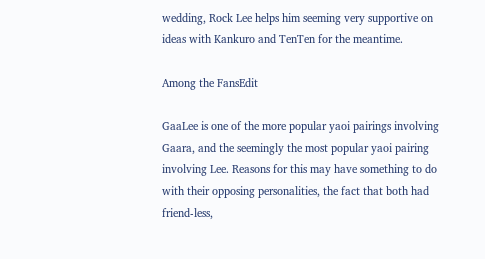wedding, Rock Lee helps him seeming very supportive on ideas with Kankuro and TenTen for the meantime.

Among the FansEdit

GaaLee is one of the more popular yaoi pairings involving Gaara, and the seemingly the most popular yaoi pairing involving Lee. Reasons for this may have something to do with their opposing personalities, the fact that both had friend-less,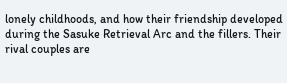lonely childhoods, and how their friendship developed during the Sasuke Retrieval Arc and the fillers. Their rival couples are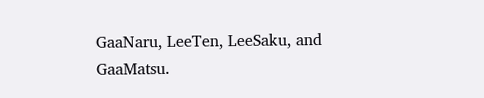GaaNaru, LeeTen, LeeSaku, and GaaMatsu.